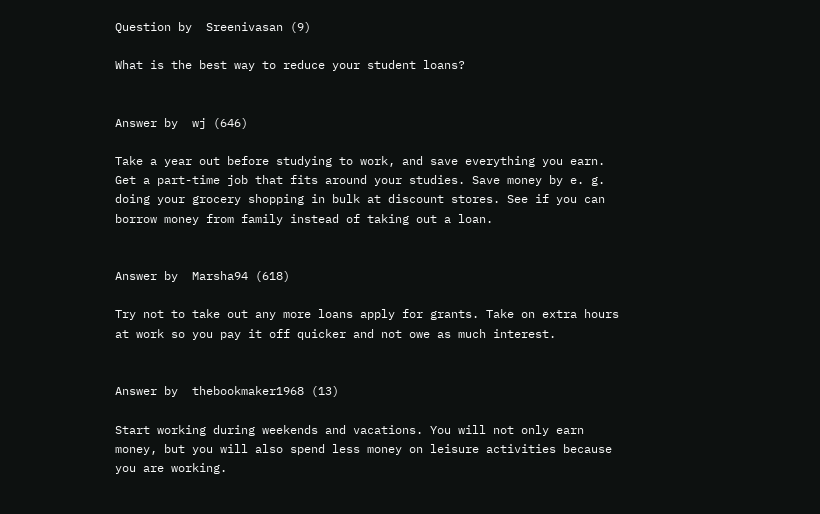Question by  Sreenivasan (9)

What is the best way to reduce your student loans?


Answer by  wj (646)

Take a year out before studying to work, and save everything you earn. Get a part-time job that fits around your studies. Save money by e. g. doing your grocery shopping in bulk at discount stores. See if you can borrow money from family instead of taking out a loan.


Answer by  Marsha94 (618)

Try not to take out any more loans apply for grants. Take on extra hours at work so you pay it off quicker and not owe as much interest.


Answer by  thebookmaker1968 (13)

Start working during weekends and vacations. You will not only earn money, but you will also spend less money on leisure activities because you are working.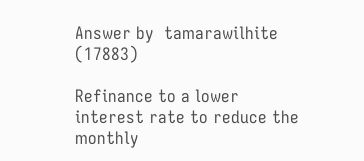Answer by  tamarawilhite (17883)

Refinance to a lower interest rate to reduce the monthly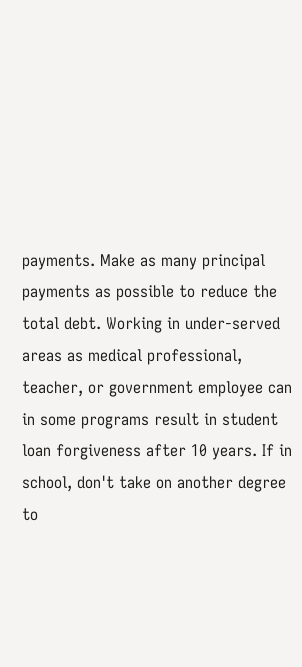payments. Make as many principal payments as possible to reduce the total debt. Working in under-served areas as medical professional, teacher, or government employee can in some programs result in student loan forgiveness after 10 years. If in school, don't take on another degree to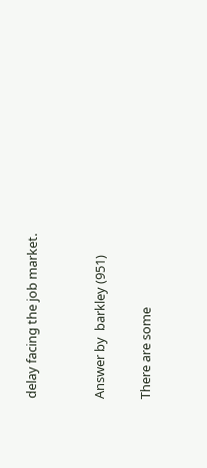delay facing the job market.


Answer by  barkley (951)

There are some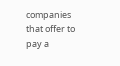companies that offer to pay a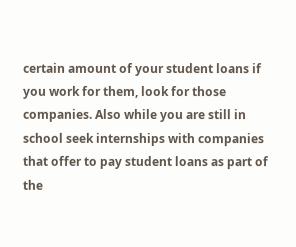certain amount of your student loans if you work for them, look for those companies. Also while you are still in school seek internships with companies that offer to pay student loans as part of the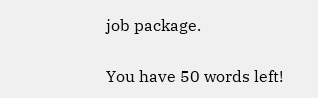job package.

You have 50 words left!